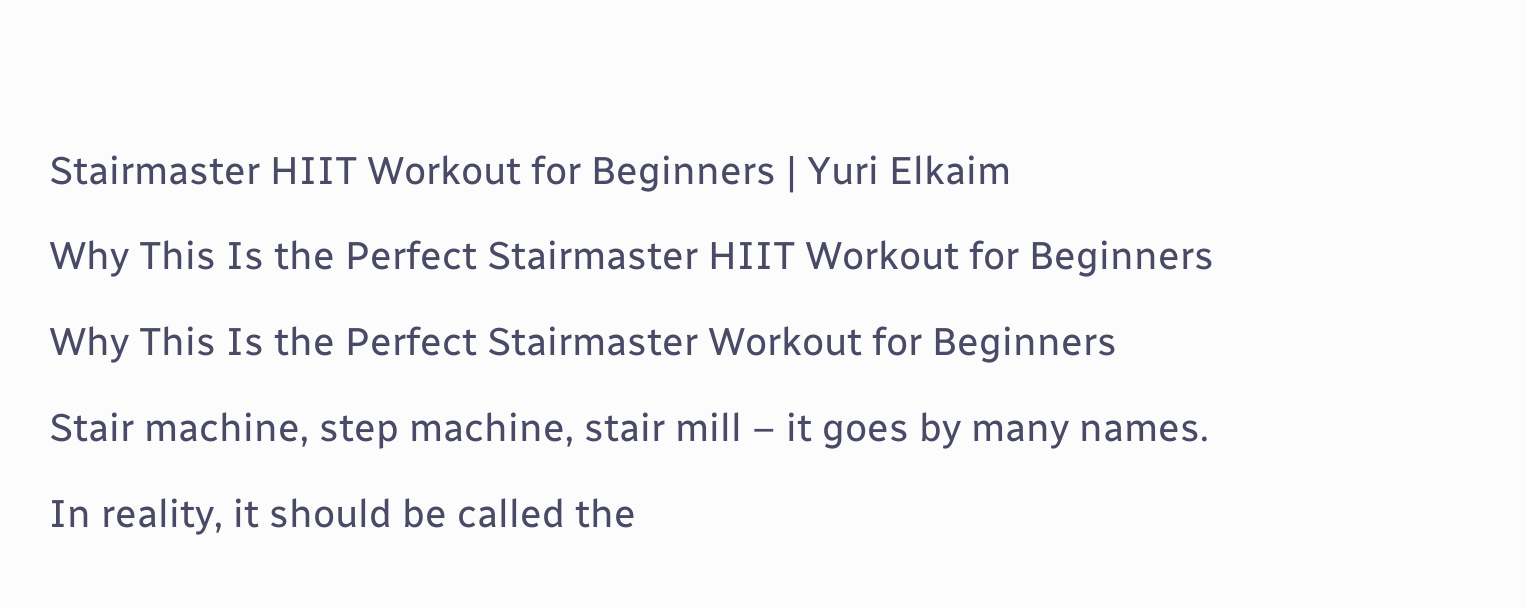Stairmaster HIIT Workout for Beginners | Yuri Elkaim

Why This Is the Perfect Stairmaster HIIT Workout for Beginners

Why This Is the Perfect Stairmaster Workout for Beginners

Stair machine, step machine, stair mill – it goes by many names.

In reality, it should be called the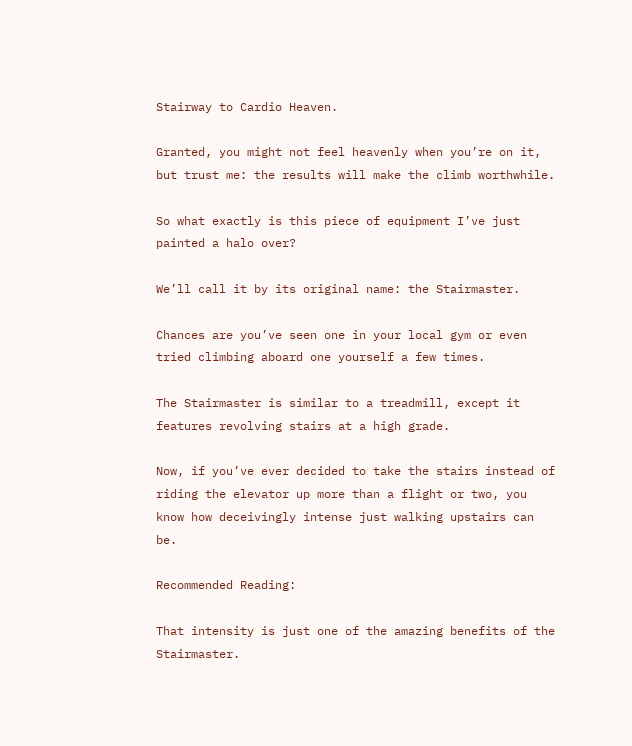Stairway to Cardio Heaven.

Granted, you might not feel heavenly when you’re on it, but trust me: the results will make the climb worthwhile.

So what exactly is this piece of equipment I’ve just painted a halo over?

We’ll call it by its original name: the Stairmaster.

Chances are you’ve seen one in your local gym or even tried climbing aboard one yourself a few times.

The Stairmaster is similar to a treadmill, except it features revolving stairs at a high grade.

Now, if you’ve ever decided to take the stairs instead of riding the elevator up more than a flight or two, you know how deceivingly intense just walking upstairs can be.

Recommended Reading:

That intensity is just one of the amazing benefits of the Stairmaster.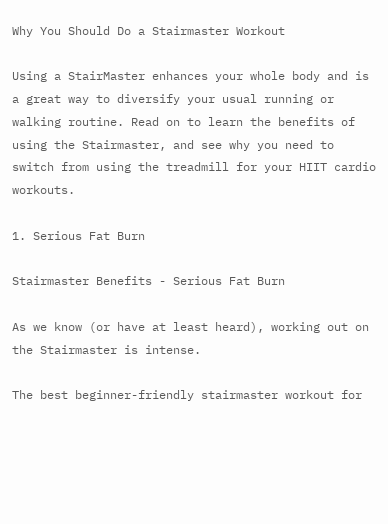Why You Should Do a Stairmaster Workout

Using a StairMaster enhances your whole body and is a great way to diversify your usual running or walking routine. Read on to learn the benefits of using the Stairmaster, and see why you need to switch from using the treadmill for your HIIT cardio workouts.

1. Serious Fat Burn

Stairmaster Benefits - Serious Fat Burn

As we know (or have at least heard), working out on the Stairmaster is intense.

The best beginner-friendly stairmaster workout for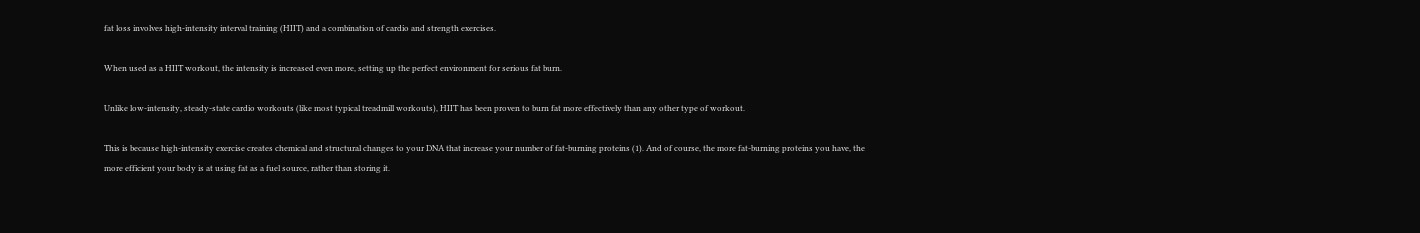fat loss involves high-intensity interval training (HIIT) and a combination of cardio and strength exercises.

When used as a HIIT workout, the intensity is increased even more, setting up the perfect environment for serious fat burn.

Unlike low-intensity, steady-state cardio workouts (like most typical treadmill workouts), HIIT has been proven to burn fat more effectively than any other type of workout.

This is because high-intensity exercise creates chemical and structural changes to your DNA that increase your number of fat-burning proteins (1). And of course, the more fat-burning proteins you have, the more efficient your body is at using fat as a fuel source, rather than storing it.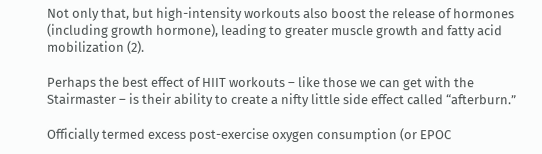Not only that, but high-intensity workouts also boost the release of hormones (including growth hormone), leading to greater muscle growth and fatty acid mobilization (2).

Perhaps the best effect of HIIT workouts – like those we can get with the Stairmaster – is their ability to create a nifty little side effect called “afterburn.”

Officially termed excess post-exercise oxygen consumption (or EPOC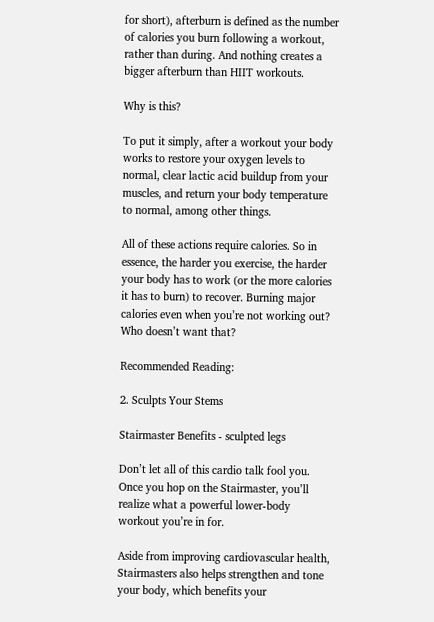for short), afterburn is defined as the number of calories you burn following a workout, rather than during. And nothing creates a bigger afterburn than HIIT workouts.

Why is this?

To put it simply, after a workout your body works to restore your oxygen levels to normal, clear lactic acid buildup from your muscles, and return your body temperature to normal, among other things.

All of these actions require calories. So in essence, the harder you exercise, the harder your body has to work (or the more calories it has to burn) to recover. Burning major calories even when you’re not working out? Who doesn’t want that?

Recommended Reading:

2. Sculpts Your Stems

Stairmaster Benefits - sculpted legs

Don’t let all of this cardio talk fool you. Once you hop on the Stairmaster, you’ll realize what a powerful lower-body workout you’re in for.

Aside from improving cardiovascular health, Stairmasters also helps strengthen and tone your body, which benefits your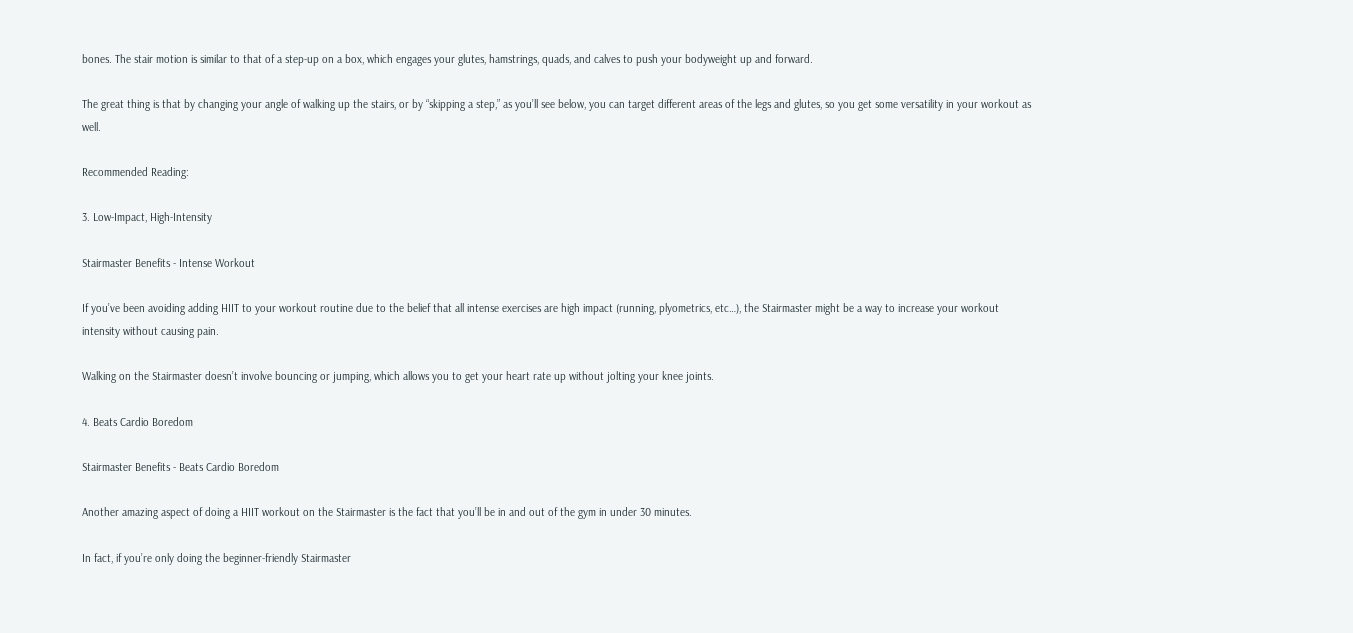bones. The stair motion is similar to that of a step-up on a box, which engages your glutes, hamstrings, quads, and calves to push your bodyweight up and forward.

The great thing is that by changing your angle of walking up the stairs, or by “skipping a step,” as you’ll see below, you can target different areas of the legs and glutes, so you get some versatility in your workout as well.

Recommended Reading:

3. Low-Impact, High-Intensity

Stairmaster Benefits - Intense Workout

If you’ve been avoiding adding HIIT to your workout routine due to the belief that all intense exercises are high impact (running, plyometrics, etc…), the Stairmaster might be a way to increase your workout intensity without causing pain.

Walking on the Stairmaster doesn’t involve bouncing or jumping, which allows you to get your heart rate up without jolting your knee joints.

4. Beats Cardio Boredom

Stairmaster Benefits - Beats Cardio Boredom

Another amazing aspect of doing a HIIT workout on the Stairmaster is the fact that you’ll be in and out of the gym in under 30 minutes.

In fact, if you’re only doing the beginner-friendly Stairmaster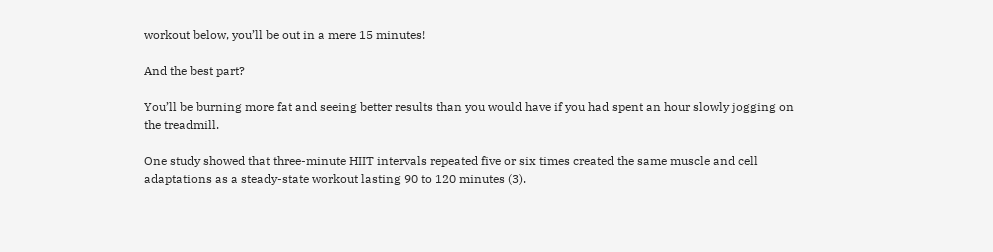workout below, you’ll be out in a mere 15 minutes!

And the best part?

You’ll be burning more fat and seeing better results than you would have if you had spent an hour slowly jogging on the treadmill.

One study showed that three-minute HIIT intervals repeated five or six times created the same muscle and cell adaptations as a steady-state workout lasting 90 to 120 minutes (3).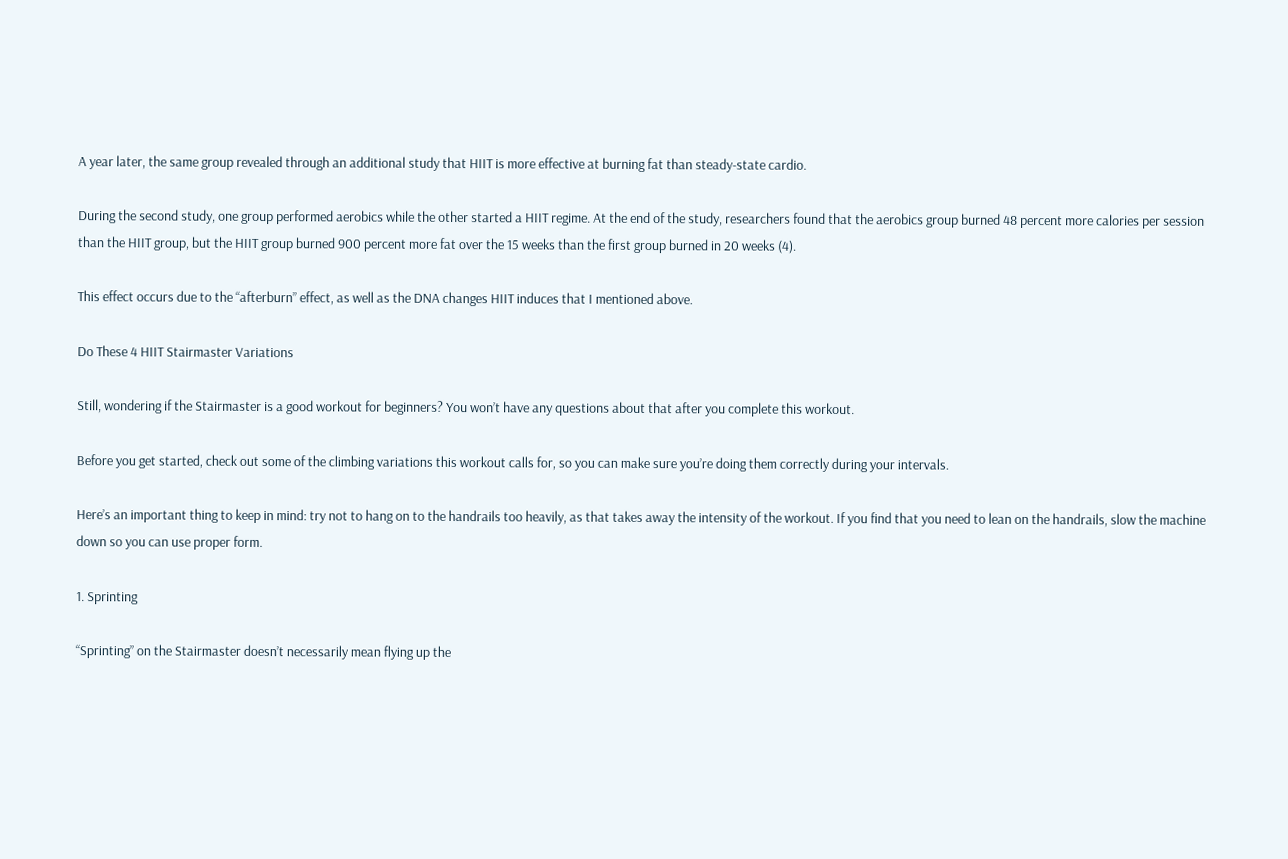A year later, the same group revealed through an additional study that HIIT is more effective at burning fat than steady-state cardio.

During the second study, one group performed aerobics while the other started a HIIT regime. At the end of the study, researchers found that the aerobics group burned 48 percent more calories per session than the HIIT group, but the HIIT group burned 900 percent more fat over the 15 weeks than the first group burned in 20 weeks (4).

This effect occurs due to the “afterburn” effect, as well as the DNA changes HIIT induces that I mentioned above.

Do These 4 HIIT Stairmaster Variations

Still, wondering if the Stairmaster is a good workout for beginners? You won’t have any questions about that after you complete this workout.

Before you get started, check out some of the climbing variations this workout calls for, so you can make sure you’re doing them correctly during your intervals.

Here’s an important thing to keep in mind: try not to hang on to the handrails too heavily, as that takes away the intensity of the workout. If you find that you need to lean on the handrails, slow the machine down so you can use proper form.

1. Sprinting

“Sprinting” on the Stairmaster doesn’t necessarily mean flying up the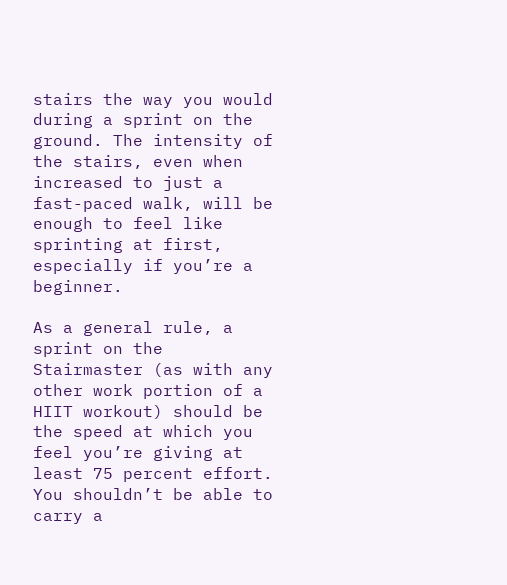stairs the way you would during a sprint on the ground. The intensity of the stairs, even when increased to just a fast-paced walk, will be enough to feel like sprinting at first, especially if you’re a beginner.

As a general rule, a sprint on the Stairmaster (as with any other work portion of a HIIT workout) should be the speed at which you feel you’re giving at least 75 percent effort. You shouldn’t be able to carry a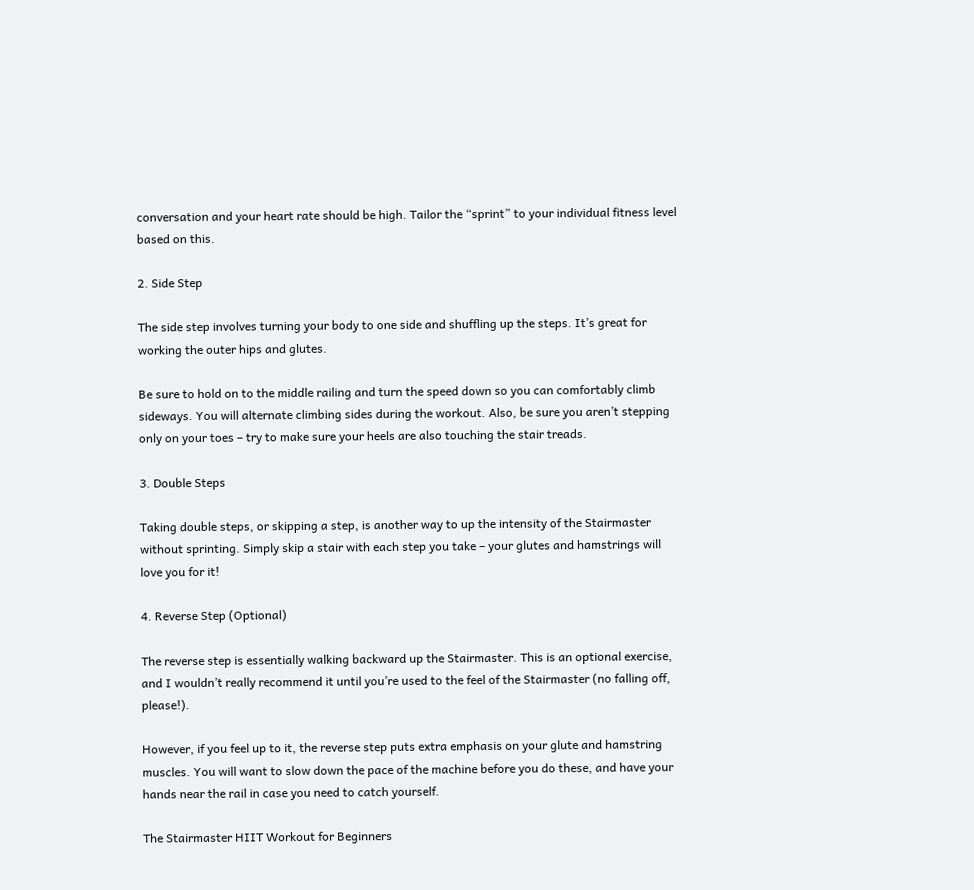conversation and your heart rate should be high. Tailor the “sprint” to your individual fitness level based on this.

2. Side Step

The side step involves turning your body to one side and shuffling up the steps. It’s great for working the outer hips and glutes.

Be sure to hold on to the middle railing and turn the speed down so you can comfortably climb sideways. You will alternate climbing sides during the workout. Also, be sure you aren’t stepping only on your toes – try to make sure your heels are also touching the stair treads.

3. Double Steps

Taking double steps, or skipping a step, is another way to up the intensity of the Stairmaster without sprinting. Simply skip a stair with each step you take – your glutes and hamstrings will love you for it!

4. Reverse Step (Optional)

The reverse step is essentially walking backward up the Stairmaster. This is an optional exercise, and I wouldn’t really recommend it until you’re used to the feel of the Stairmaster (no falling off, please!).

However, if you feel up to it, the reverse step puts extra emphasis on your glute and hamstring muscles. You will want to slow down the pace of the machine before you do these, and have your hands near the rail in case you need to catch yourself.

The Stairmaster HIIT Workout for Beginners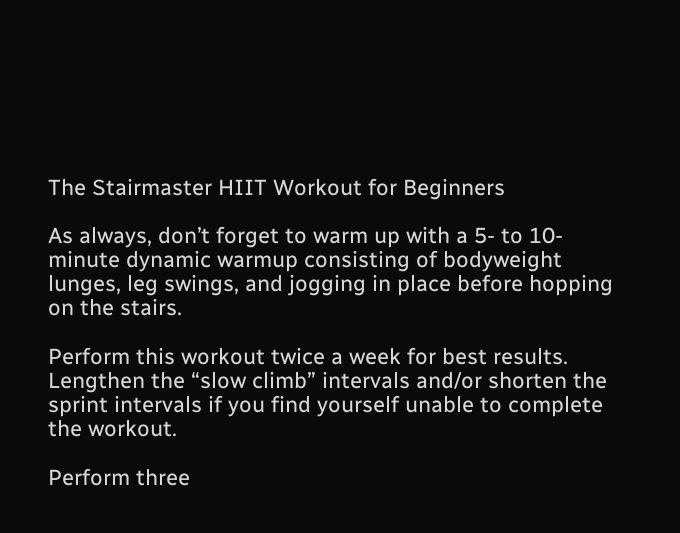The Stairmaster HIIT Workout for Beginners

As always, don’t forget to warm up with a 5- to 10-minute dynamic warmup consisting of bodyweight lunges, leg swings, and jogging in place before hopping on the stairs.

Perform this workout twice a week for best results. Lengthen the “slow climb” intervals and/or shorten the sprint intervals if you find yourself unable to complete the workout.

Perform three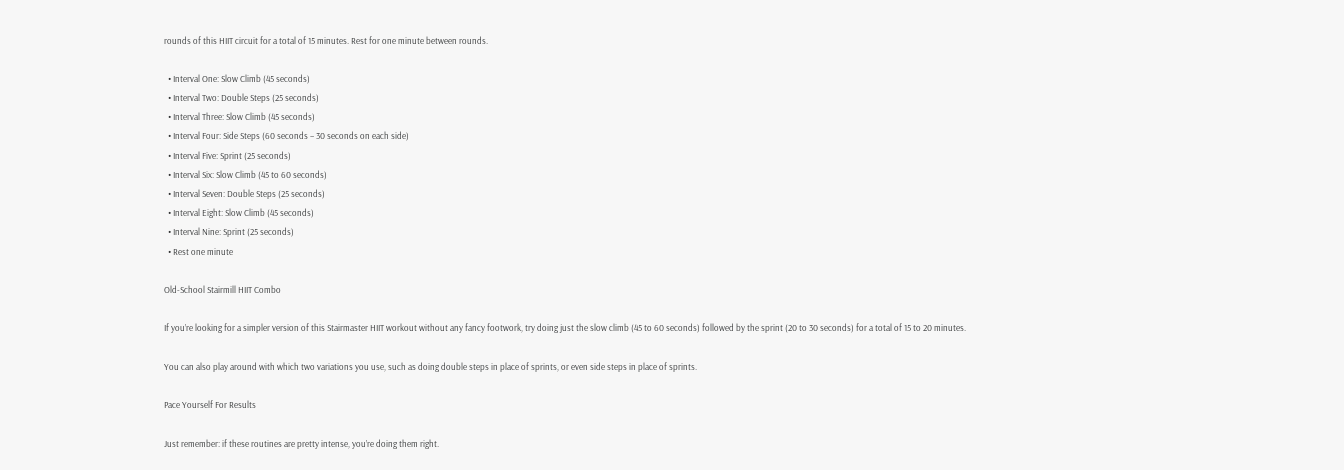rounds of this HIIT circuit for a total of 15 minutes. Rest for one minute between rounds.

  • Interval One: Slow Climb (45 seconds)
  • Interval Two: Double Steps (25 seconds)
  • Interval Three: Slow Climb (45 seconds)
  • Interval Four: Side Steps (60 seconds – 30 seconds on each side)
  • Interval Five: Sprint (25 seconds)
  • Interval Six: Slow Climb (45 to 60 seconds)
  • Interval Seven: Double Steps (25 seconds)
  • Interval Eight: Slow Climb (45 seconds)
  • Interval Nine: Sprint (25 seconds)
  • Rest one minute

Old-School Stairmill HIIT Combo

If you’re looking for a simpler version of this Stairmaster HIIT workout without any fancy footwork, try doing just the slow climb (45 to 60 seconds) followed by the sprint (20 to 30 seconds) for a total of 15 to 20 minutes.

You can also play around with which two variations you use, such as doing double steps in place of sprints, or even side steps in place of sprints.

Pace Yourself For Results

Just remember: if these routines are pretty intense, you’re doing them right.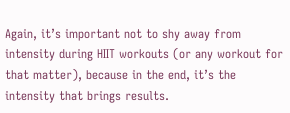Again, it’s important not to shy away from intensity during HIIT workouts (or any workout for that matter), because in the end, it’s the intensity that brings results.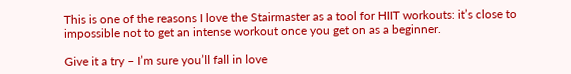This is one of the reasons I love the Stairmaster as a tool for HIIT workouts: it’s close to impossible not to get an intense workout once you get on as a beginner.

Give it a try – I’m sure you’ll fall in love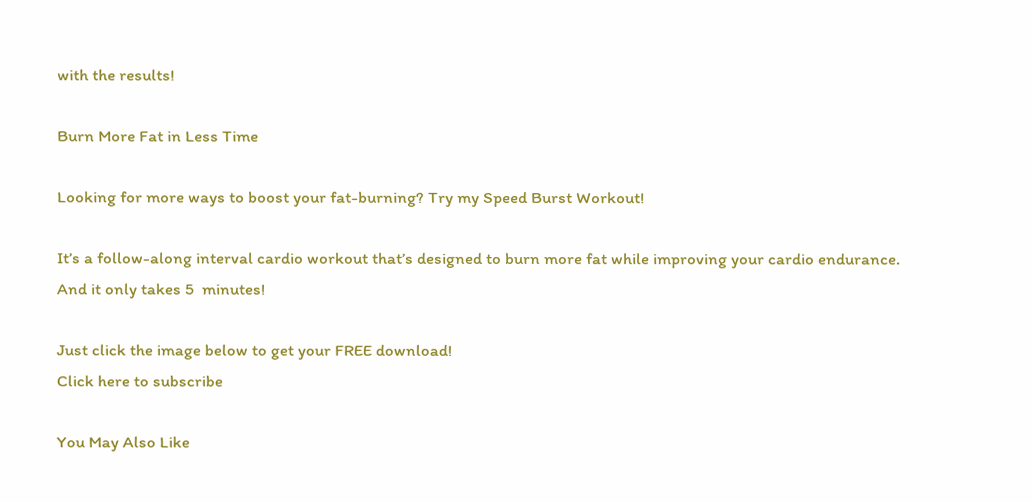with the results!

Burn More Fat in Less Time

Looking for more ways to boost your fat-burning? Try my Speed Burst Workout!

It’s a follow-along interval cardio workout that’s designed to burn more fat while improving your cardio endurance. And it only takes 5  minutes!

Just click the image below to get your FREE download!
Click here to subscribe

You May Also Like